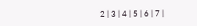2 | 3 | 4 | 5 | 6 | 7 |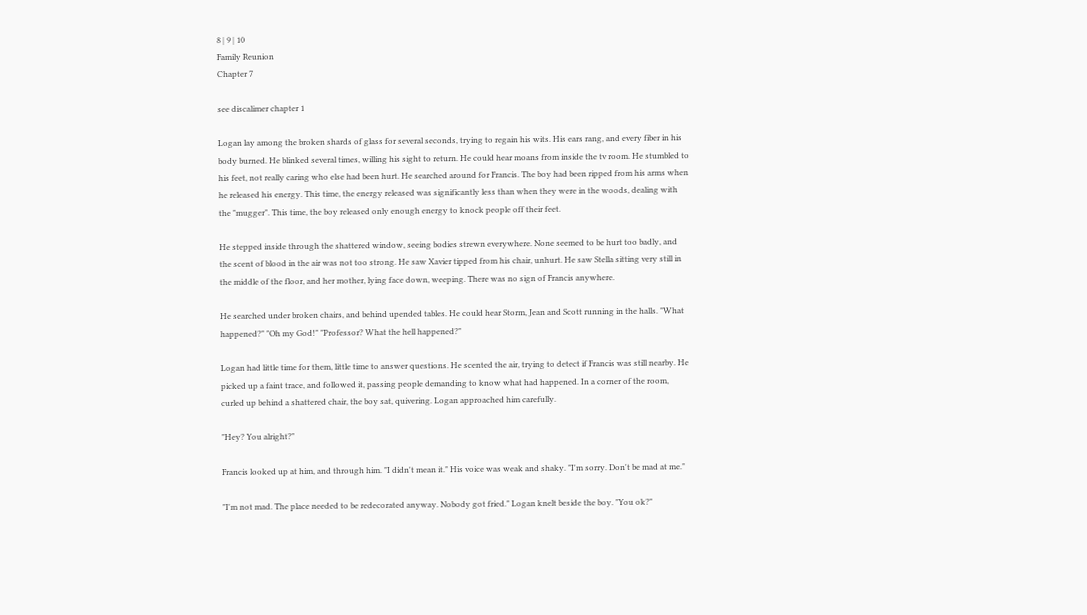8 | 9 | 10
Family Reunion
Chapter 7

see discalimer chapter 1

Logan lay among the broken shards of glass for several seconds, trying to regain his wits. His ears rang, and every fiber in his body burned. He blinked several times, willing his sight to return. He could hear moans from inside the tv room. He stumbled to his feet, not really caring who else had been hurt. He searched around for Francis. The boy had been ripped from his arms when he released his energy. This time, the energy released was significantly less than when they were in the woods, dealing with the "mugger". This time, the boy released only enough energy to knock people off their feet.

He stepped inside through the shattered window, seeing bodies strewn everywhere. None seemed to be hurt too badly, and the scent of blood in the air was not too strong. He saw Xavier tipped from his chair, unhurt. He saw Stella sitting very still in the middle of the floor, and her mother, lying face down, weeping. There was no sign of Francis anywhere.

He searched under broken chairs, and behind upended tables. He could hear Storm, Jean and Scott running in the halls. "What happened?" "Oh my God!" "Professor? What the hell happened?"

Logan had little time for them, little time to answer questions. He scented the air, trying to detect if Francis was still nearby. He picked up a faint trace, and followed it, passing people demanding to know what had happened. In a corner of the room, curled up behind a shattered chair, the boy sat, quivering. Logan approached him carefully.

"Hey? You alright?"

Francis looked up at him, and through him. "I didn't mean it." His voice was weak and shaky. "I'm sorry. Don't be mad at me."

"I'm not mad. The place needed to be redecorated anyway. Nobody got fried." Logan knelt beside the boy. "You ok?"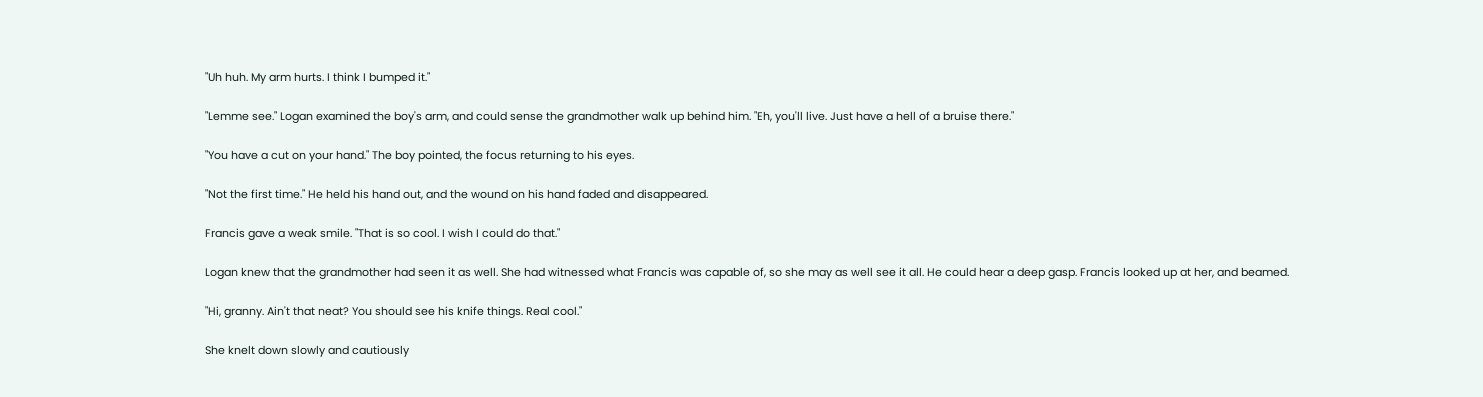"Uh huh. My arm hurts. I think I bumped it."

"Lemme see." Logan examined the boy's arm, and could sense the grandmother walk up behind him. "Eh, you'll live. Just have a hell of a bruise there."

"You have a cut on your hand." The boy pointed, the focus returning to his eyes.

"Not the first time." He held his hand out, and the wound on his hand faded and disappeared.

Francis gave a weak smile. "That is so cool. I wish I could do that."

Logan knew that the grandmother had seen it as well. She had witnessed what Francis was capable of, so she may as well see it all. He could hear a deep gasp. Francis looked up at her, and beamed.

"Hi, granny. Ain't that neat? You should see his knife things. Real cool."

She knelt down slowly and cautiously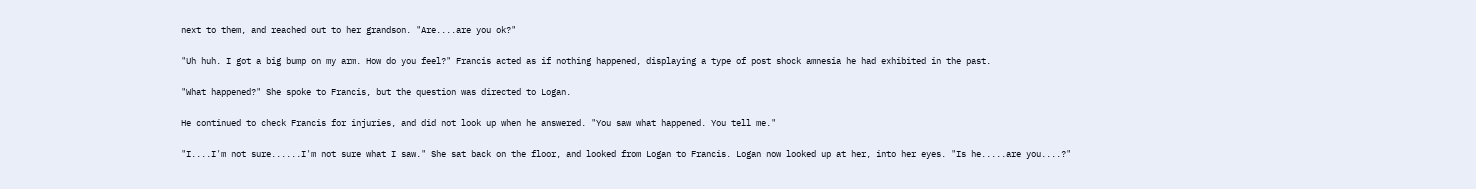next to them, and reached out to her grandson. "Are....are you ok?"

"Uh huh. I got a big bump on my arm. How do you feel?" Francis acted as if nothing happened, displaying a type of post shock amnesia he had exhibited in the past.

"What happened?" She spoke to Francis, but the question was directed to Logan.

He continued to check Francis for injuries, and did not look up when he answered. "You saw what happened. You tell me."

"I....I'm not sure......I'm not sure what I saw." She sat back on the floor, and looked from Logan to Francis. Logan now looked up at her, into her eyes. "Is he.....are you....?"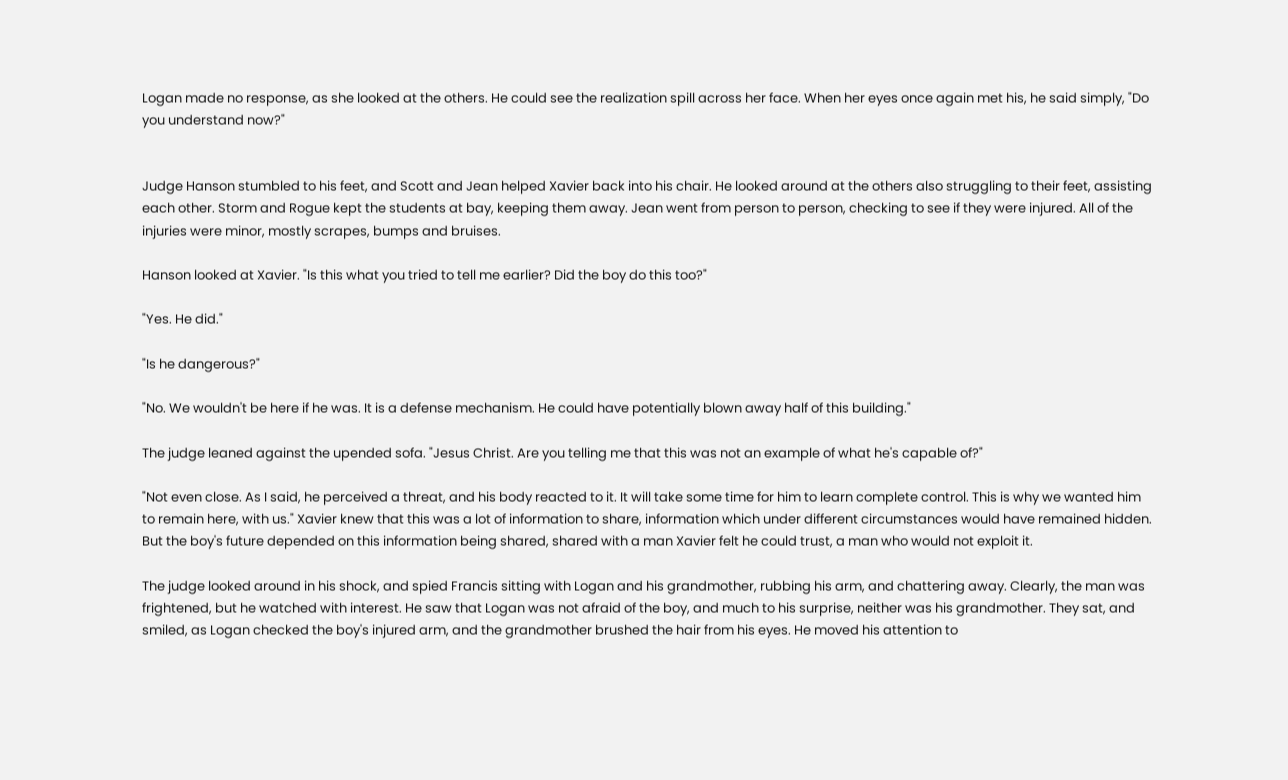Logan made no response, as she looked at the others. He could see the realization spill across her face. When her eyes once again met his, he said simply, "Do you understand now?"


Judge Hanson stumbled to his feet, and Scott and Jean helped Xavier back into his chair. He looked around at the others also struggling to their feet, assisting each other. Storm and Rogue kept the students at bay, keeping them away. Jean went from person to person, checking to see if they were injured. All of the injuries were minor, mostly scrapes, bumps and bruises.

Hanson looked at Xavier. "Is this what you tried to tell me earlier? Did the boy do this too?"

"Yes. He did."

"Is he dangerous?"

"No. We wouldn't be here if he was. It is a defense mechanism. He could have potentially blown away half of this building."

The judge leaned against the upended sofa. "Jesus Christ. Are you telling me that this was not an example of what he's capable of?"

"Not even close. As I said, he perceived a threat, and his body reacted to it. It will take some time for him to learn complete control. This is why we wanted him to remain here, with us." Xavier knew that this was a lot of information to share, information which under different circumstances would have remained hidden. But the boy's future depended on this information being shared, shared with a man Xavier felt he could trust, a man who would not exploit it.

The judge looked around in his shock, and spied Francis sitting with Logan and his grandmother, rubbing his arm, and chattering away. Clearly, the man was frightened, but he watched with interest. He saw that Logan was not afraid of the boy, and much to his surprise, neither was his grandmother. They sat, and smiled, as Logan checked the boy's injured arm, and the grandmother brushed the hair from his eyes. He moved his attention to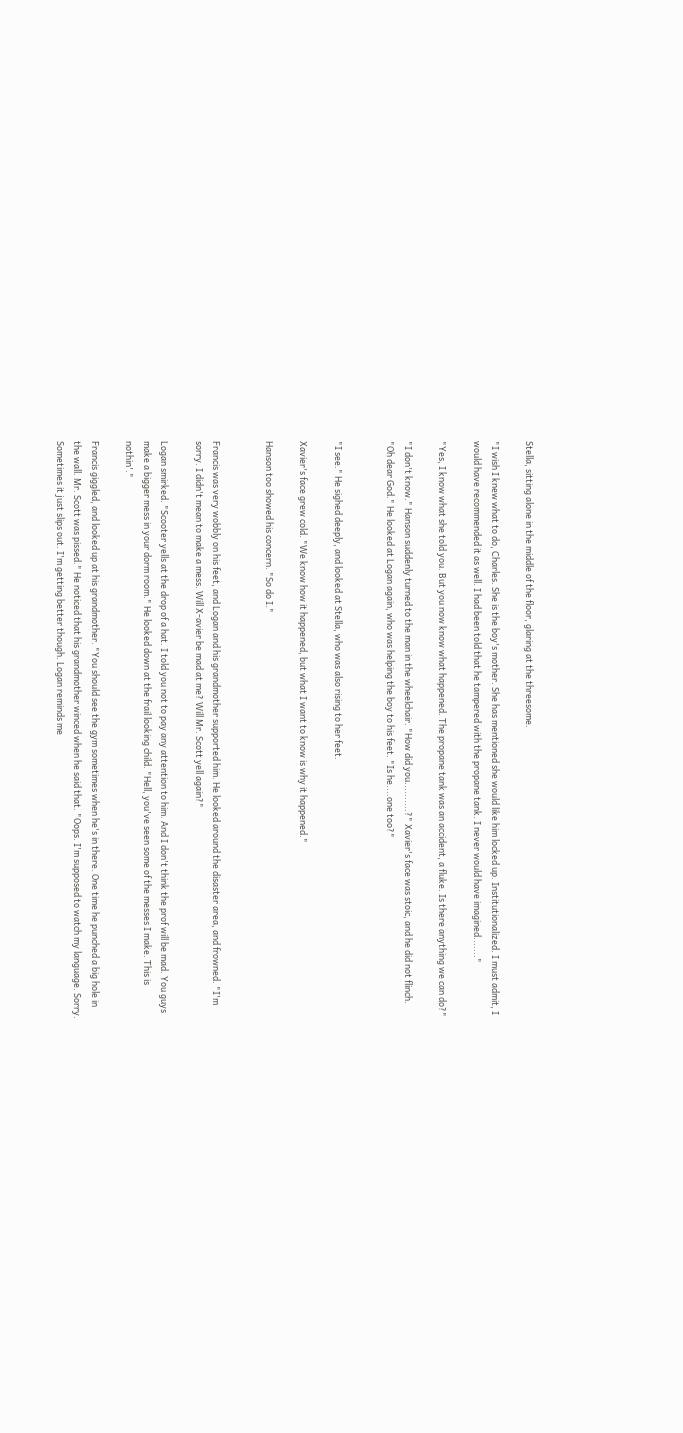Stella, sitting alone in the middle of the floor, glaring at the threesome.

"I wish I knew what to do, Charles. She is the boy's mother. She has mentioned she would like him locked up. Institutionalized. I must admit, I would have recommended it as well. I had been told that he tampered with the propane tank. I never would have imagined......."

"Yes, I know what she told you. But you now know what happened. The propane tank was an accident, a fluke. Is there anything we can do?"

"I don't know." Hanson suddenly turned to the man in the wheelchair. "How did you..........?" Xavier's face was stoic, and he did not flinch. "Oh dear God." He looked at Logan again, who was helping the boy to his feet. "Is he....one too?"


"I see." He sighed deeply, and looked at Stella, who was also rising to her feet.

Xavier's face grew cold. "We know how it happened, but what I want to know is why it happened."

Hanson too showed his concern. "So do I."


Francis was very wobbly on his feet, and Logan and his grandmother supported him. He looked around the disaster area, and frowned. "I'm sorry. I didn't mean to make a mess. Will X-avier be mad at me? Will Mr. Scott yell again?"

Logan smirked. "Scooter yells at the drop of a hat. I told you not to pay any attention to him. And I don't think the prof will be mad. You guys make a bigger mess in your dorm room." He looked down at the frail looking child. "Hell, you've seen some of the messes I make. This is nothin'."

Francis giggled, and looked up at his grandmother. "You should see the gym sometimes when he's in there. One time he punched a big hole in the wall. Mr. Scott was pissed." He noticed that his grandmother winced when he said that. "Oops. I'm supposed to watch my language. Sorry. Sometimes it just slips out. I'm getting better though. Logan reminds me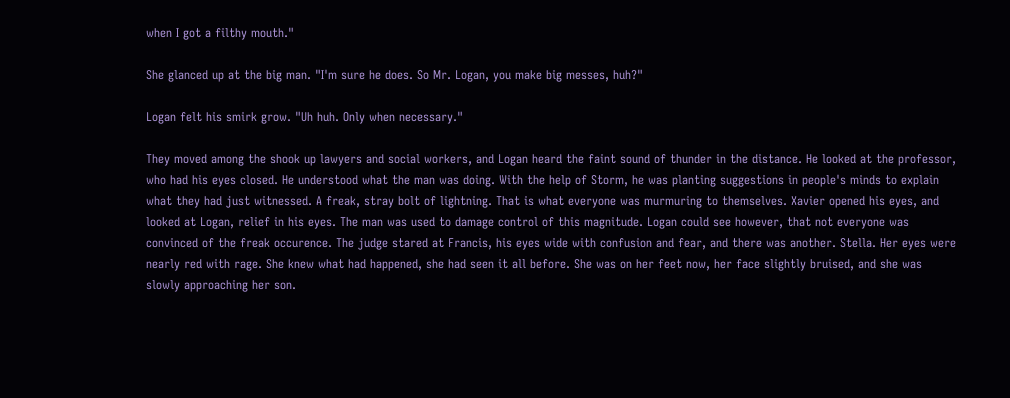when I got a filthy mouth."

She glanced up at the big man. "I'm sure he does. So Mr. Logan, you make big messes, huh?"

Logan felt his smirk grow. "Uh huh. Only when necessary."

They moved among the shook up lawyers and social workers, and Logan heard the faint sound of thunder in the distance. He looked at the professor, who had his eyes closed. He understood what the man was doing. With the help of Storm, he was planting suggestions in people's minds to explain what they had just witnessed. A freak, stray bolt of lightning. That is what everyone was murmuring to themselves. Xavier opened his eyes, and looked at Logan, relief in his eyes. The man was used to damage control of this magnitude. Logan could see however, that not everyone was convinced of the freak occurence. The judge stared at Francis, his eyes wide with confusion and fear, and there was another. Stella. Her eyes were nearly red with rage. She knew what had happened, she had seen it all before. She was on her feet now, her face slightly bruised, and she was slowly approaching her son.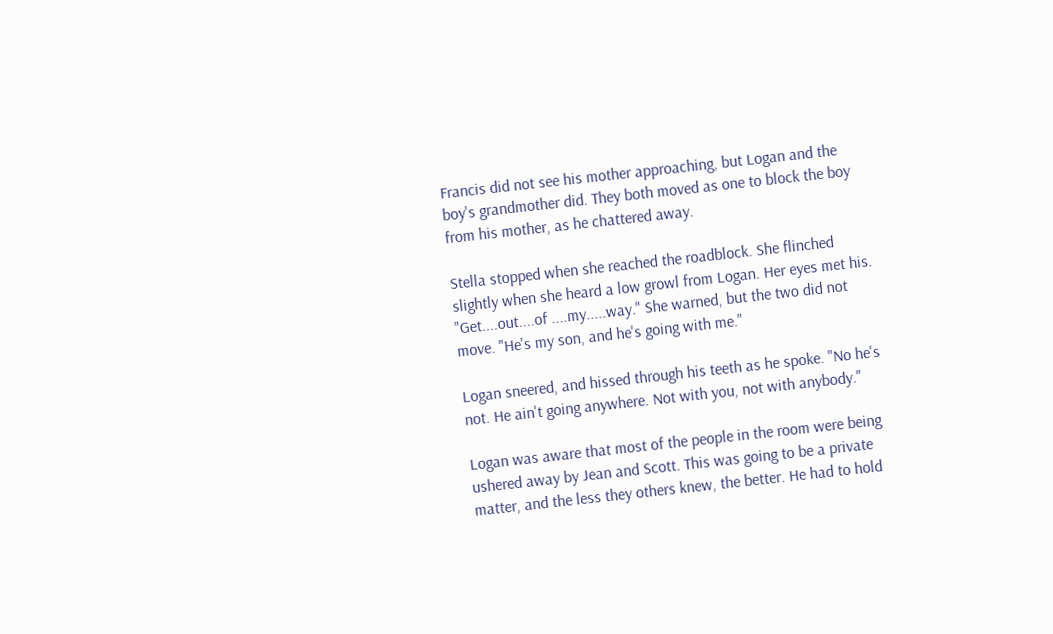Francis did not see his mother approaching, but Logan and the boy's grandmother did. They both moved as one to block the boy from his mother, as he chattered away.

Stella stopped when she reached the roadblock. She flinched slightly when she heard a low growl from Logan. Her eyes met his. "Get....out....of ....my.....way." She warned, but the two did not move. "He's my son, and he's going with me."

Logan sneered, and hissed through his teeth as he spoke. "No he's not. He ain't going anywhere. Not with you, not with anybody."

Logan was aware that most of the people in the room were being ushered away by Jean and Scott. This was going to be a private matter, and the less they others knew, the better. He had to hold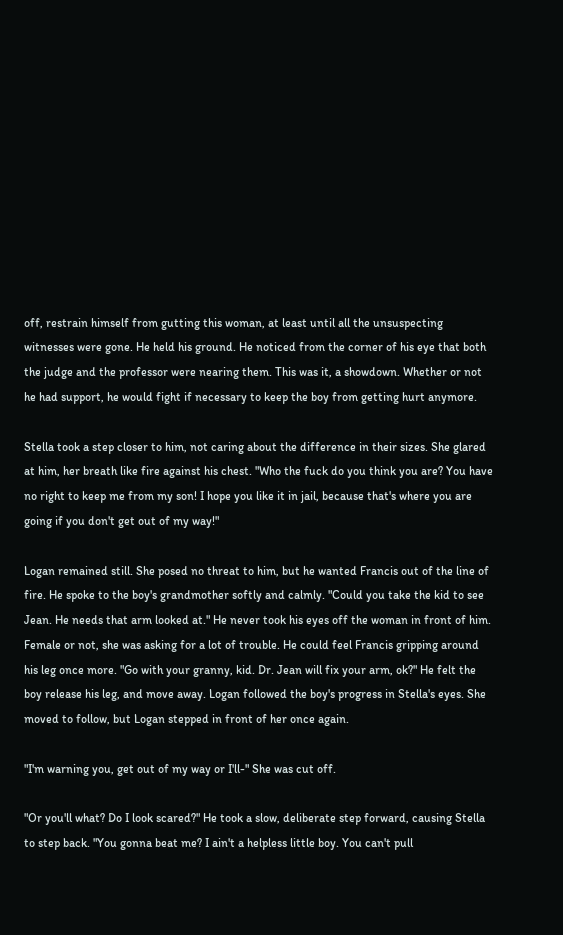off, restrain himself from gutting this woman, at least until all the unsuspecting witnesses were gone. He held his ground. He noticed from the corner of his eye that both the judge and the professor were nearing them. This was it, a showdown. Whether or not he had support, he would fight if necessary to keep the boy from getting hurt anymore.

Stella took a step closer to him, not caring about the difference in their sizes. She glared at him, her breath like fire against his chest. "Who the fuck do you think you are? You have no right to keep me from my son! I hope you like it in jail, because that's where you are going if you don't get out of my way!"

Logan remained still. She posed no threat to him, but he wanted Francis out of the line of fire. He spoke to the boy's grandmother softly and calmly. "Could you take the kid to see Jean. He needs that arm looked at." He never took his eyes off the woman in front of him. Female or not, she was asking for a lot of trouble. He could feel Francis gripping around his leg once more. "Go with your granny, kid. Dr. Jean will fix your arm, ok?" He felt the boy release his leg, and move away. Logan followed the boy's progress in Stella's eyes. She moved to follow, but Logan stepped in front of her once again.

"I'm warning you, get out of my way or I'll-" She was cut off.

"Or you'll what? Do I look scared?" He took a slow, deliberate step forward, causing Stella to step back. "You gonna beat me? I ain't a helpless little boy. You can't pull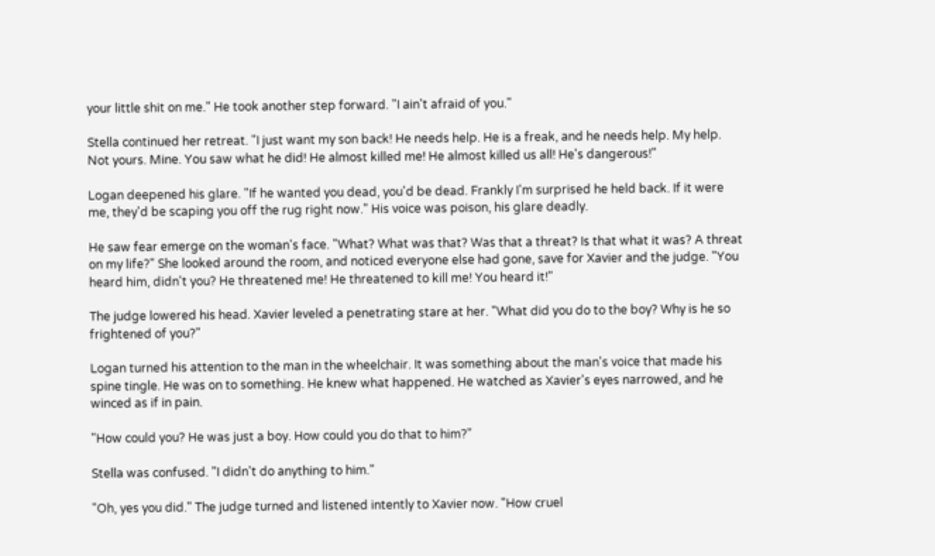your little shit on me." He took another step forward. "I ain't afraid of you."

Stella continued her retreat. "I just want my son back! He needs help. He is a freak, and he needs help. My help. Not yours. Mine. You saw what he did! He almost killed me! He almost killed us all! He's dangerous!"

Logan deepened his glare. "If he wanted you dead, you'd be dead. Frankly I'm surprised he held back. If it were me, they'd be scaping you off the rug right now." His voice was poison, his glare deadly.

He saw fear emerge on the woman's face. "What? What was that? Was that a threat? Is that what it was? A threat on my life?" She looked around the room, and noticed everyone else had gone, save for Xavier and the judge. "You heard him, didn't you? He threatened me! He threatened to kill me! You heard it!"

The judge lowered his head. Xavier leveled a penetrating stare at her. "What did you do to the boy? Why is he so frightened of you?"

Logan turned his attention to the man in the wheelchair. It was something about the man's voice that made his spine tingle. He was on to something. He knew what happened. He watched as Xavier's eyes narrowed, and he winced as if in pain.

"How could you? He was just a boy. How could you do that to him?"

Stella was confused. "I didn't do anything to him."

"Oh, yes you did." The judge turned and listened intently to Xavier now. "How cruel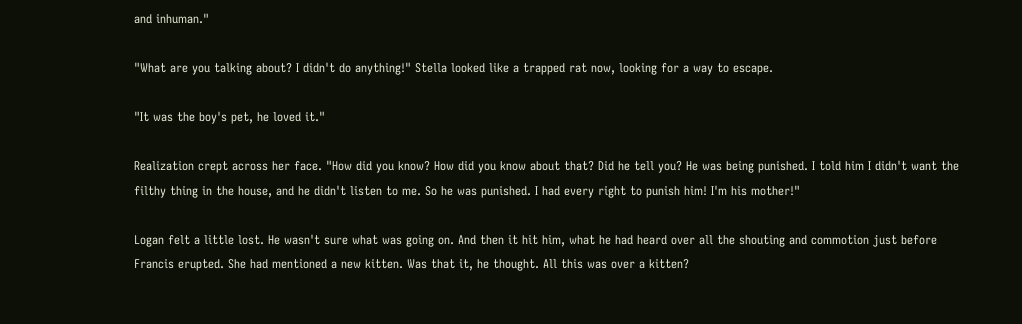and inhuman."

"What are you talking about? I didn't do anything!" Stella looked like a trapped rat now, looking for a way to escape.

"It was the boy's pet, he loved it."

Realization crept across her face. "How did you know? How did you know about that? Did he tell you? He was being punished. I told him I didn't want the filthy thing in the house, and he didn't listen to me. So he was punished. I had every right to punish him! I'm his mother!"

Logan felt a little lost. He wasn't sure what was going on. And then it hit him, what he had heard over all the shouting and commotion just before Francis erupted. She had mentioned a new kitten. Was that it, he thought. All this was over a kitten?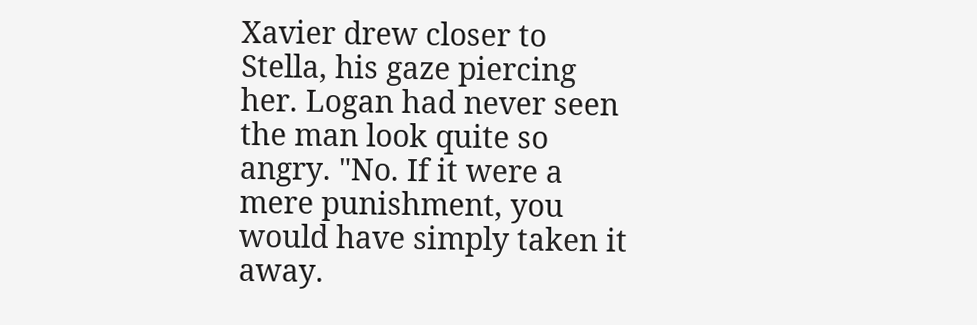Xavier drew closer to Stella, his gaze piercing her. Logan had never seen the man look quite so angry. "No. If it were a mere punishment, you would have simply taken it away.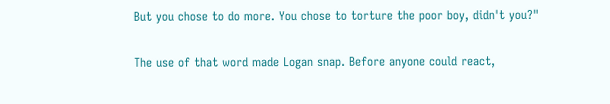But you chose to do more. You chose to torture the poor boy, didn't you?"

The use of that word made Logan snap. Before anyone could react,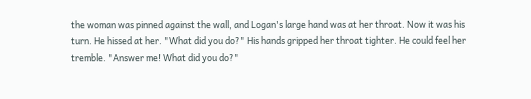the woman was pinned against the wall, and Logan's large hand was at her throat. Now it was his turn. He hissed at her. "What did you do?" His hands gripped her throat tighter. He could feel her tremble. "Answer me! What did you do?"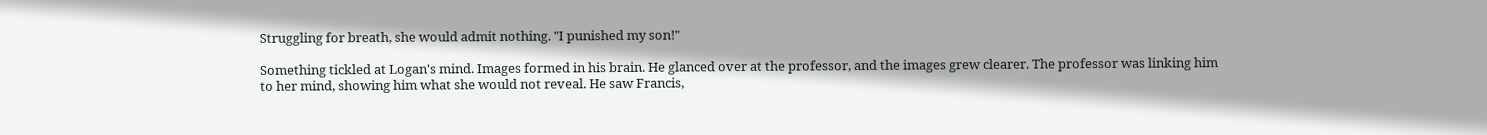Struggling for breath, she would admit nothing. "I punished my son!"

Something tickled at Logan's mind. Images formed in his brain. He glanced over at the professor, and the images grew clearer. The professor was linking him to her mind, showing him what she would not reveal. He saw Francis,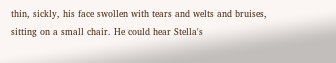thin, sickly, his face swollen with tears and welts and bruises, sitting on a small chair. He could hear Stella's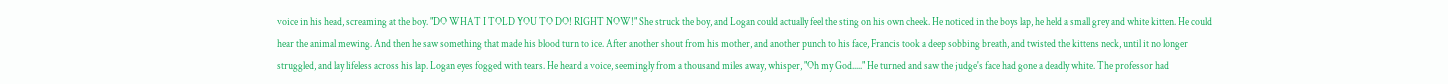voice in his head, screaming at the boy. "DO WHAT I TOLD YOU TO DO! RIGHT NOW!" She struck the boy, and Logan could actually feel the sting on his own cheek. He noticed in the boys lap, he held a small grey and white kitten. He could hear the animal mewing. And then he saw something that made his blood turn to ice. After another shout from his mother, and another punch to his face, Francis took a deep sobbing breath, and twisted the kittens neck, until it no longer struggled, and lay lifeless across his lap. Logan eyes fogged with tears. He heard a voice, seemingly from a thousand miles away, whisper, "Oh my God....." He turned and saw the judge's face had gone a deadly white. The professor had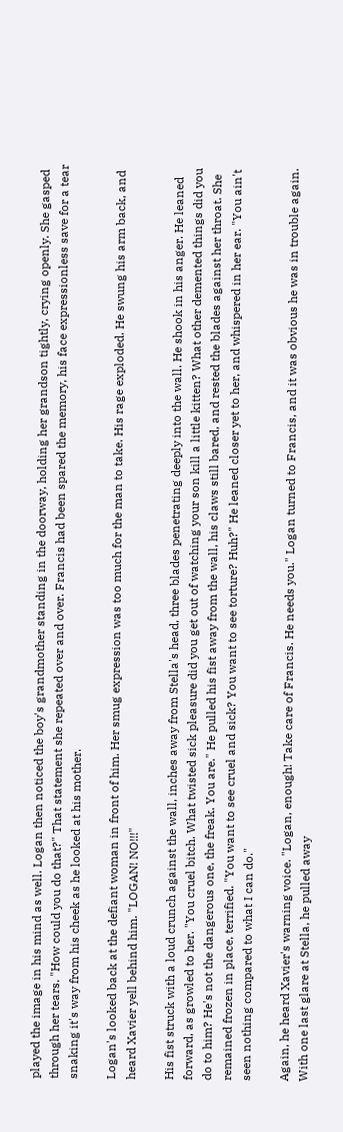played the image in his mind as well. Logan then noticed the boy's grandmother standing in the doorway, holding her grandson tightly, crying openly. She gasped through her tears. "How could you do that?" That statement she repeated over and over. Francis had been spared the memory, his face expressionless save for a tear snaking it's way from his cheek as he looked at his mother.

Logan's looked back at the defiant woman in front of him. Her smug expression was too much for the man to take. His rage exploded. He swung his arm back, and heard Xavier yell behind him. "LOGAN! NO!!!"

His fist struck with a loud crunch against the wall, inches away from Stella's head, three blades penetrating deeply into the wall. He shook in his anger. He leaned forward, as growled to her. "You cruel bitch. What twisted sick pleasure did you get out of watching your son kill a little kitten? What other demented things did you do to him? He's not the dangerous one, the freak. You are." He pulled his fist away from the wall, his claws still bared, and rested the blades against her throat. She remained frozen in place, terrified. "You want to see cruel and sick? You want to see torture? Huh?" He leaned closer yet to her, and whispered in her ear. "You ain't seen nothing compared to what I can do."

Again, he heard Xavier's warning voice. "Logan, enough! Take care of Francis. He needs you." Logan turned to Francis, and it was obvious he was in trouble again. With one last glare at Stella, he pulled away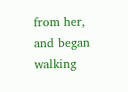from her, and began walking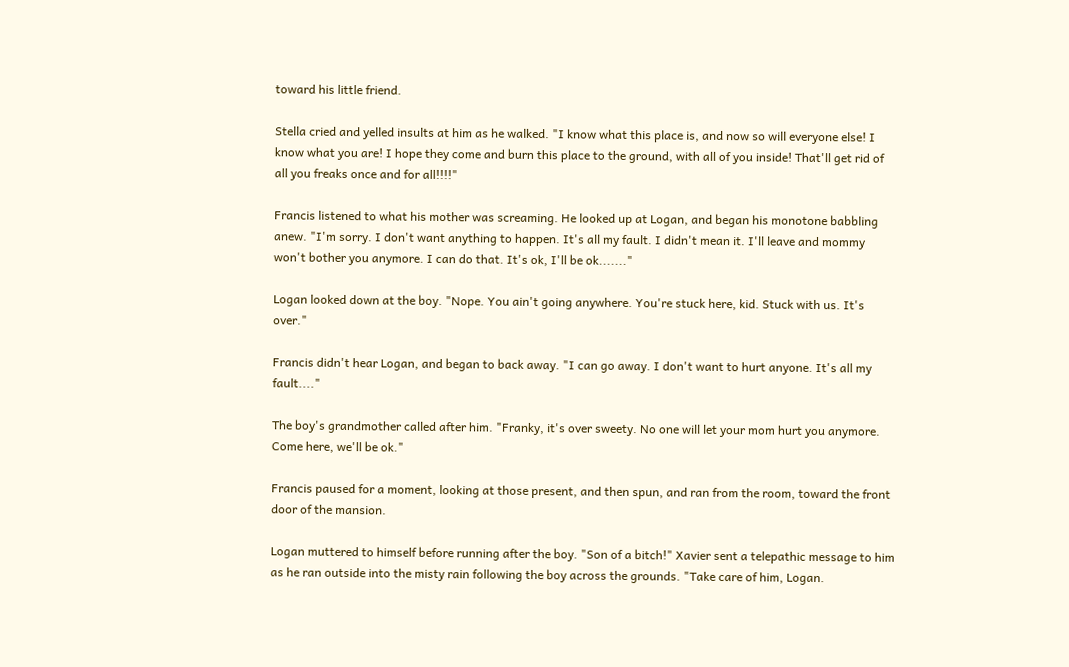toward his little friend.

Stella cried and yelled insults at him as he walked. "I know what this place is, and now so will everyone else! I know what you are! I hope they come and burn this place to the ground, with all of you inside! That'll get rid of all you freaks once and for all!!!!"

Francis listened to what his mother was screaming. He looked up at Logan, and began his monotone babbling anew. "I'm sorry. I don't want anything to happen. It's all my fault. I didn't mean it. I'll leave and mommy won't bother you anymore. I can do that. It's ok, I'll be ok......."

Logan looked down at the boy. "Nope. You ain't going anywhere. You're stuck here, kid. Stuck with us. It's over."

Francis didn't hear Logan, and began to back away. "I can go away. I don't want to hurt anyone. It's all my fault...."

The boy's grandmother called after him. "Franky, it's over sweety. No one will let your mom hurt you anymore. Come here, we'll be ok."

Francis paused for a moment, looking at those present, and then spun, and ran from the room, toward the front door of the mansion.

Logan muttered to himself before running after the boy. "Son of a bitch!" Xavier sent a telepathic message to him as he ran outside into the misty rain following the boy across the grounds. "Take care of him, Logan.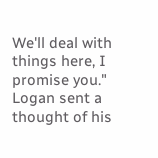We'll deal with things here, I promise you." Logan sent a thought of his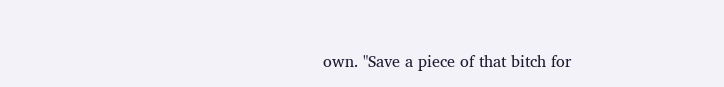own. "Save a piece of that bitch for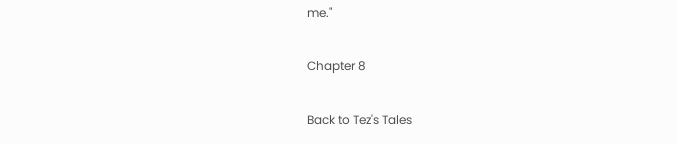me."

Chapter 8

Back to Tez's Tales